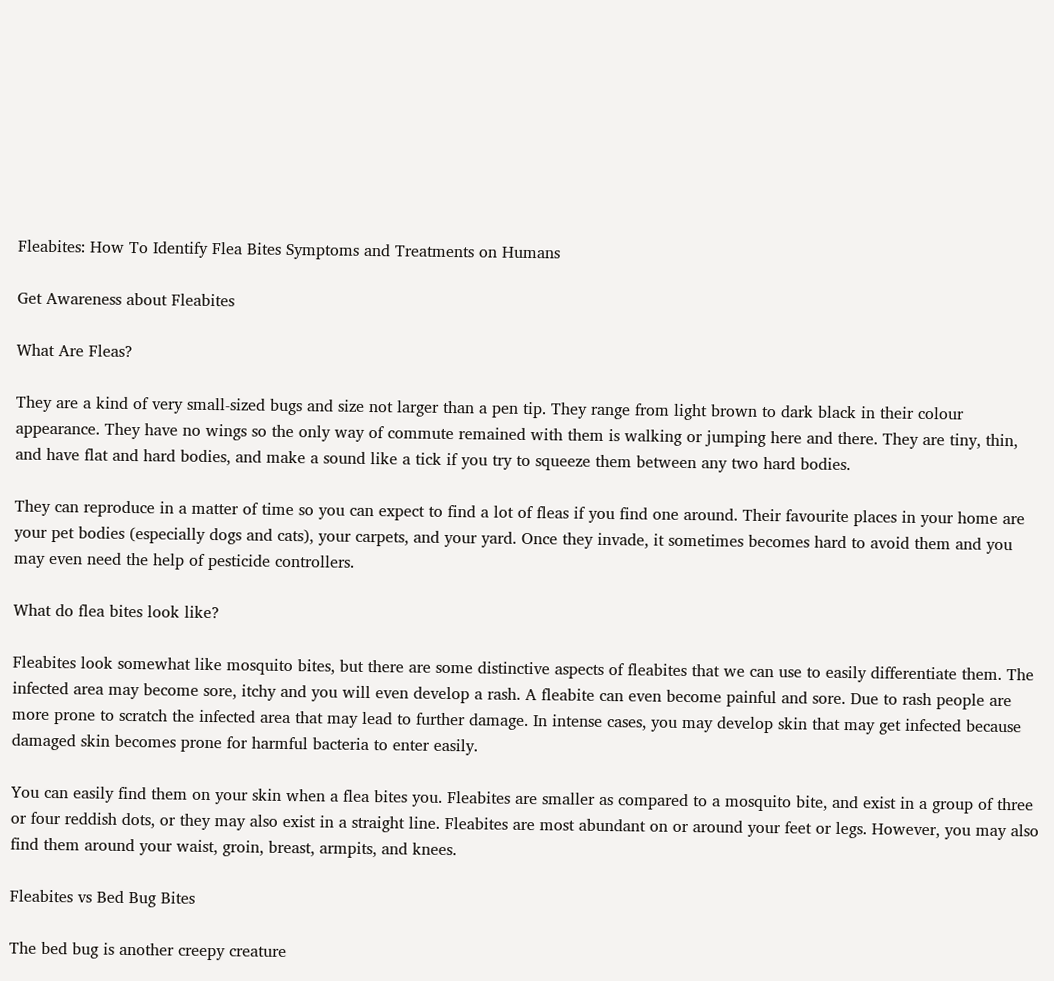Fleabites: How To Identify Flea Bites Symptoms and Treatments on Humans

Get Awareness about Fleabites

What Are Fleas?

They are a kind of very small-sized bugs and size not larger than a pen tip. They range from light brown to dark black in their colour appearance. They have no wings so the only way of commute remained with them is walking or jumping here and there. They are tiny, thin, and have flat and hard bodies, and make a sound like a tick if you try to squeeze them between any two hard bodies.

They can reproduce in a matter of time so you can expect to find a lot of fleas if you find one around. Their favourite places in your home are your pet bodies (especially dogs and cats), your carpets, and your yard. Once they invade, it sometimes becomes hard to avoid them and you may even need the help of pesticide controllers.

What do flea bites look like?

Fleabites look somewhat like mosquito bites, but there are some distinctive aspects of fleabites that we can use to easily differentiate them. The infected area may become sore, itchy and you will even develop a rash. A fleabite can even become painful and sore. Due to rash people are more prone to scratch the infected area that may lead to further damage. In intense cases, you may develop skin that may get infected because damaged skin becomes prone for harmful bacteria to enter easily.

You can easily find them on your skin when a flea bites you. Fleabites are smaller as compared to a mosquito bite, and exist in a group of three or four reddish dots, or they may also exist in a straight line. Fleabites are most abundant on or around your feet or legs. However, you may also find them around your waist, groin, breast, armpits, and knees.

Fleabites vs Bed Bug Bites

The bed bug is another creepy creature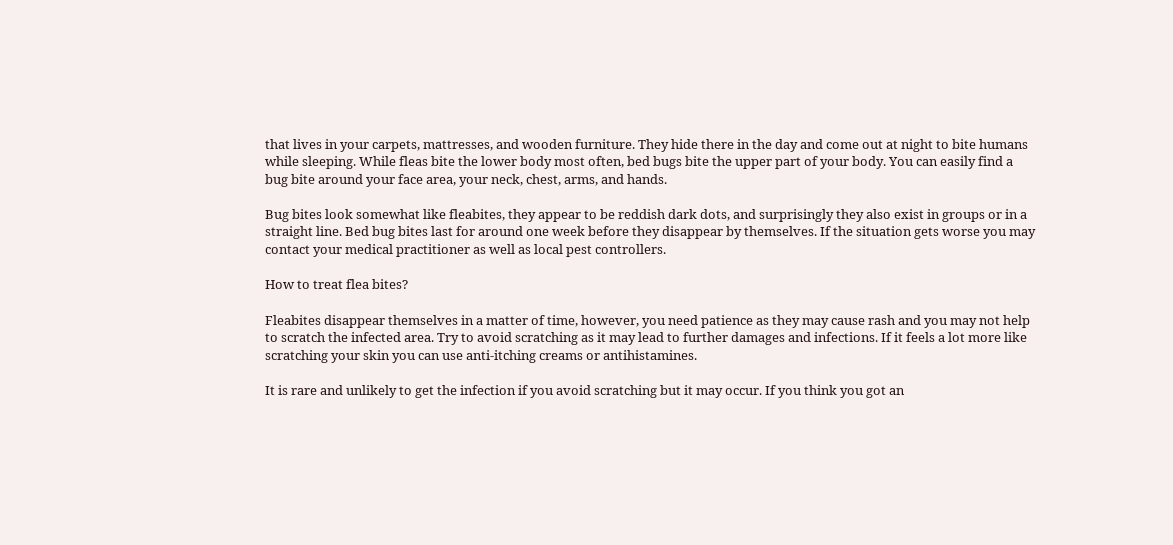that lives in your carpets, mattresses, and wooden furniture. They hide there in the day and come out at night to bite humans while sleeping. While fleas bite the lower body most often, bed bugs bite the upper part of your body. You can easily find a bug bite around your face area, your neck, chest, arms, and hands.

Bug bites look somewhat like fleabites, they appear to be reddish dark dots, and surprisingly they also exist in groups or in a straight line. Bed bug bites last for around one week before they disappear by themselves. If the situation gets worse you may contact your medical practitioner as well as local pest controllers.

How to treat flea bites?

Fleabites disappear themselves in a matter of time, however, you need patience as they may cause rash and you may not help to scratch the infected area. Try to avoid scratching as it may lead to further damages and infections. If it feels a lot more like scratching your skin you can use anti-itching creams or antihistamines.

It is rare and unlikely to get the infection if you avoid scratching but it may occur. If you think you got an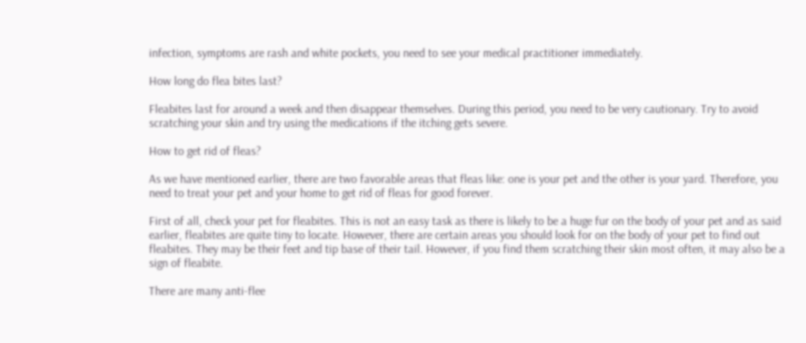infection, symptoms are rash and white pockets, you need to see your medical practitioner immediately.

How long do flea bites last?

Fleabites last for around a week and then disappear themselves. During this period, you need to be very cautionary. Try to avoid scratching your skin and try using the medications if the itching gets severe.

How to get rid of fleas?

As we have mentioned earlier, there are two favorable areas that fleas like: one is your pet and the other is your yard. Therefore, you need to treat your pet and your home to get rid of fleas for good forever.

First of all, check your pet for fleabites. This is not an easy task as there is likely to be a huge fur on the body of your pet and as said earlier, fleabites are quite tiny to locate. However, there are certain areas you should look for on the body of your pet to find out fleabites. They may be their feet and tip base of their tail. However, if you find them scratching their skin most often, it may also be a sign of fleabite.

There are many anti-flee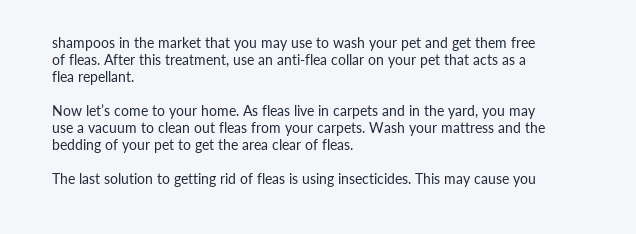shampoos in the market that you may use to wash your pet and get them free of fleas. After this treatment, use an anti-flea collar on your pet that acts as a flea repellant.

Now let’s come to your home. As fleas live in carpets and in the yard, you may use a vacuum to clean out fleas from your carpets. Wash your mattress and the bedding of your pet to get the area clear of fleas.

The last solution to getting rid of fleas is using insecticides. This may cause you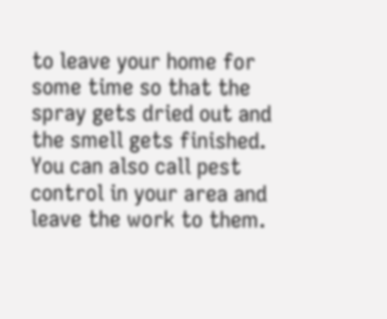to leave your home for some time so that the spray gets dried out and the smell gets finished. You can also call pest control in your area and leave the work to them.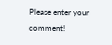Please enter your comment!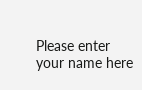Please enter your name here